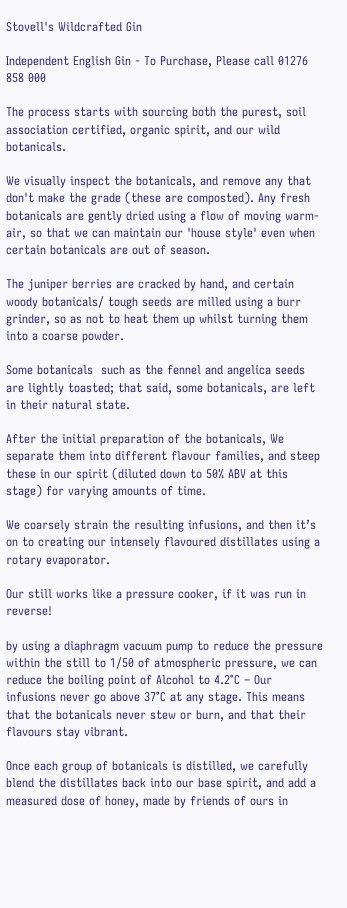Stovell's Wildcrafted Gin

Independent English Gin - To Purchase, Please call 01276 858 000

The process starts with sourcing both the purest, soil association certified, organic spirit, and our wild botanicals.

We visually inspect the botanicals, and remove any that don't make the grade (these are composted). Any fresh botanicals are gently dried using a flow of moving warm-air, so that we can maintain our 'house style' even when certain botanicals are out of season.

The juniper berries are cracked by hand, and certain woody botanicals/ tough seeds are milled using a burr grinder, so as not to heat them up whilst turning them into a coarse powder.

Some botanicals  such as the fennel and angelica seeds are lightly toasted; that said, some botanicals, are left in their natural state.

After the initial preparation of the botanicals, We separate them into different flavour families, and steep these in our spirit (diluted down to 50% ABV at this stage) for varying amounts of time.

We coarsely strain the resulting infusions, and then it’s on to creating our intensely flavoured distillates using a rotary evaporator.

Our still works like a pressure cooker, if it was run in reverse!

by using a diaphragm vacuum pump to reduce the pressure within the still to 1/50 of atmospheric pressure, we can reduce the boiling point of Alcohol to 4.2°C – Our infusions never go above 37°C at any stage. This means that the botanicals never stew or burn, and that their flavours stay vibrant.

Once each group of botanicals is distilled, we carefully blend the distillates back into our base spirit, and add a measured dose of honey, made by friends of ours in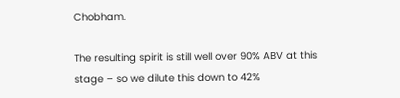Chobham.

The resulting spirit is still well over 90% ABV at this stage – so we dilute this down to 42%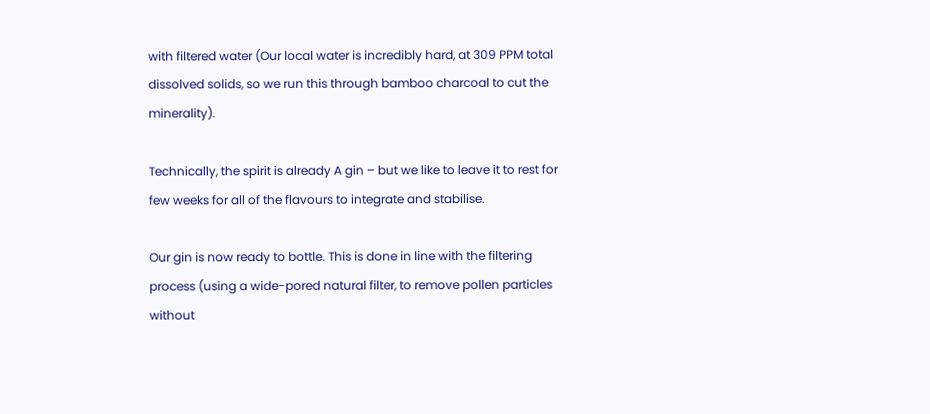with filtered water (Our local water is incredibly hard, at 309 PPM total dissolved solids, so we run this through bamboo charcoal to cut the minerality).

Technically, the spirit is already A gin – but we like to leave it to rest for few weeks for all of the flavours to integrate and stabilise.

Our gin is now ready to bottle. This is done in line with the filtering process (using a wide-pored natural filter, to remove pollen particles without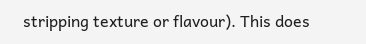stripping texture or flavour). This does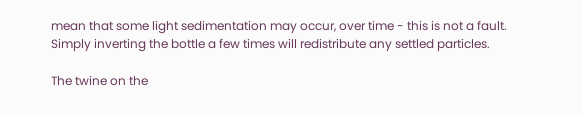mean that some light sedimentation may occur, over time - this is not a fault. Simply inverting the bottle a few times will redistribute any settled particles.

The twine on the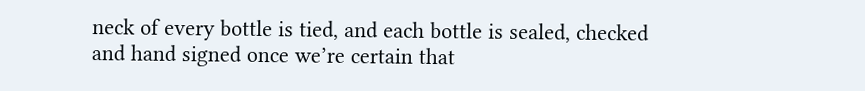neck of every bottle is tied, and each bottle is sealed, checked and hand signed once we’re certain that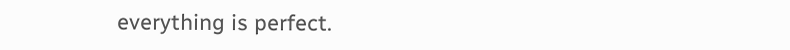everything is perfect.